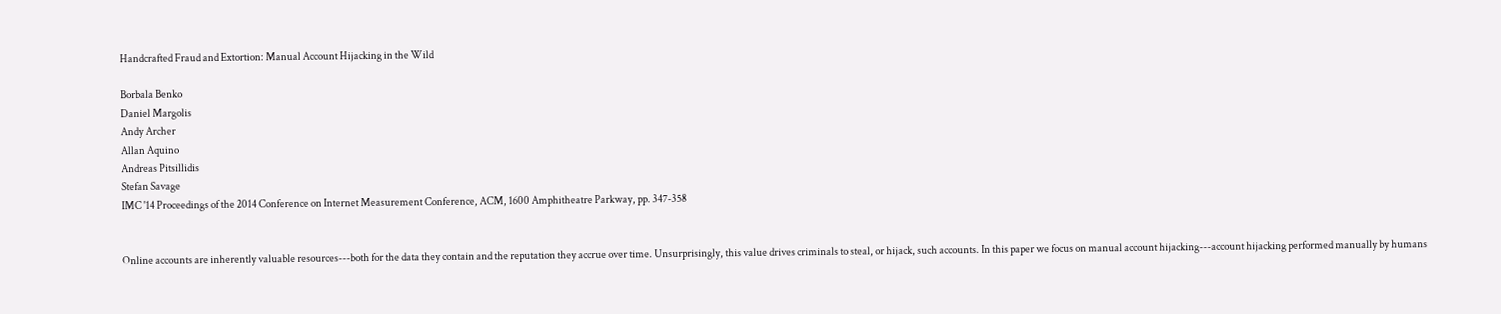Handcrafted Fraud and Extortion: Manual Account Hijacking in the Wild

Borbala Benko
Daniel Margolis
Andy Archer
Allan Aquino
Andreas Pitsillidis
Stefan Savage
IMC '14 Proceedings of the 2014 Conference on Internet Measurement Conference, ACM, 1600 Amphitheatre Parkway, pp. 347-358


Online accounts are inherently valuable resources---both for the data they contain and the reputation they accrue over time. Unsurprisingly, this value drives criminals to steal, or hijack, such accounts. In this paper we focus on manual account hijacking---account hijacking performed manually by humans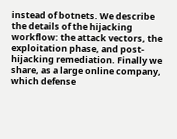instead of botnets. We describe the details of the hijacking workflow: the attack vectors, the exploitation phase, and post-hijacking remediation. Finally we share, as a large online company, which defense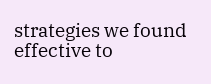strategies we found effective to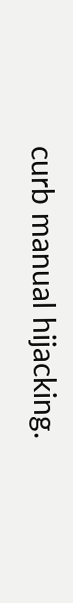curb manual hijacking.